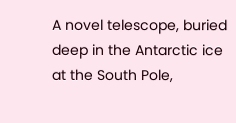A novel telescope, buried deep in the Antarctic ice at the South Pole,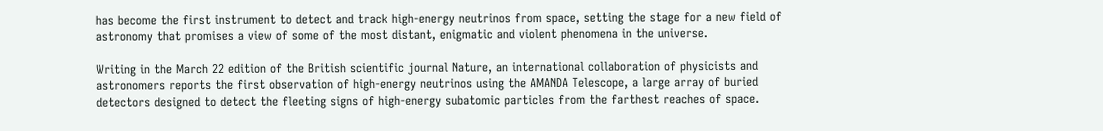has become the first instrument to detect and track high-energy neutrinos from space, setting the stage for a new field of astronomy that promises a view of some of the most distant, enigmatic and violent phenomena in the universe.

Writing in the March 22 edition of the British scientific journal Nature, an international collaboration of physicists and astronomers reports the first observation of high-energy neutrinos using the AMANDA Telescope, a large array of buried detectors designed to detect the fleeting signs of high-energy subatomic particles from the farthest reaches of space.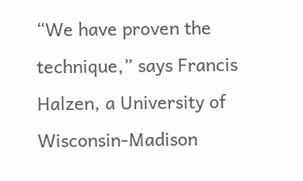“We have proven the technique,” says Francis Halzen, a University of Wisconsin-Madison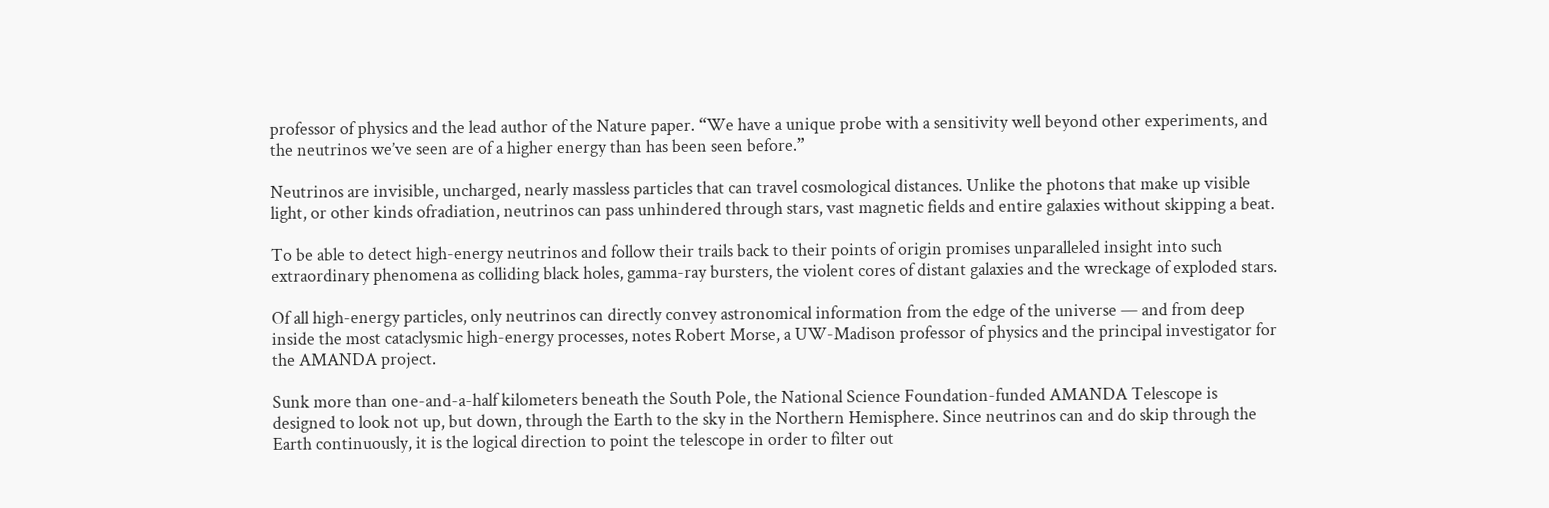professor of physics and the lead author of the Nature paper. “We have a unique probe with a sensitivity well beyond other experiments, and the neutrinos we’ve seen are of a higher energy than has been seen before.”

Neutrinos are invisible, uncharged, nearly massless particles that can travel cosmological distances. Unlike the photons that make up visible light, or other kinds ofradiation, neutrinos can pass unhindered through stars, vast magnetic fields and entire galaxies without skipping a beat.

To be able to detect high-energy neutrinos and follow their trails back to their points of origin promises unparalleled insight into such extraordinary phenomena as colliding black holes, gamma-ray bursters, the violent cores of distant galaxies and the wreckage of exploded stars.

Of all high-energy particles, only neutrinos can directly convey astronomical information from the edge of the universe — and from deep inside the most cataclysmic high-energy processes, notes Robert Morse, a UW-Madison professor of physics and the principal investigator for the AMANDA project.

Sunk more than one-and-a-half kilometers beneath the South Pole, the National Science Foundation-funded AMANDA Telescope is designed to look not up, but down, through the Earth to the sky in the Northern Hemisphere. Since neutrinos can and do skip through the Earth continuously, it is the logical direction to point the telescope in order to filter out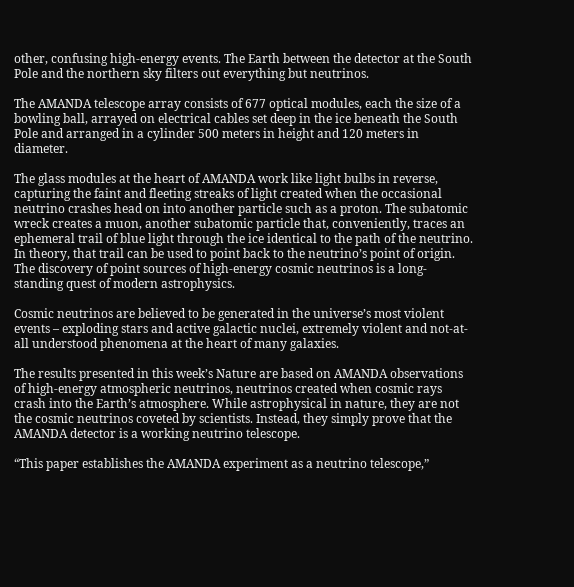other, confusing high-energy events. The Earth between the detector at the South Pole and the northern sky filters out everything but neutrinos.

The AMANDA telescope array consists of 677 optical modules, each the size of a bowling ball, arrayed on electrical cables set deep in the ice beneath the South Pole and arranged in a cylinder 500 meters in height and 120 meters in diameter.

The glass modules at the heart of AMANDA work like light bulbs in reverse, capturing the faint and fleeting streaks of light created when the occasional neutrino crashes head on into another particle such as a proton. The subatomic wreck creates a muon, another subatomic particle that, conveniently, traces an ephemeral trail of blue light through the ice identical to the path of the neutrino. In theory, that trail can be used to point back to the neutrino’s point of origin. The discovery of point sources of high-energy cosmic neutrinos is a long-standing quest of modern astrophysics.

Cosmic neutrinos are believed to be generated in the universe’s most violent events – exploding stars and active galactic nuclei, extremely violent and not-at-all understood phenomena at the heart of many galaxies.

The results presented in this week’s Nature are based on AMANDA observations of high-energy atmospheric neutrinos, neutrinos created when cosmic rays crash into the Earth’s atmosphere. While astrophysical in nature, they are not the cosmic neutrinos coveted by scientists. Instead, they simply prove that the AMANDA detector is a working neutrino telescope.

“This paper establishes the AMANDA experiment as a neutrino telescope,”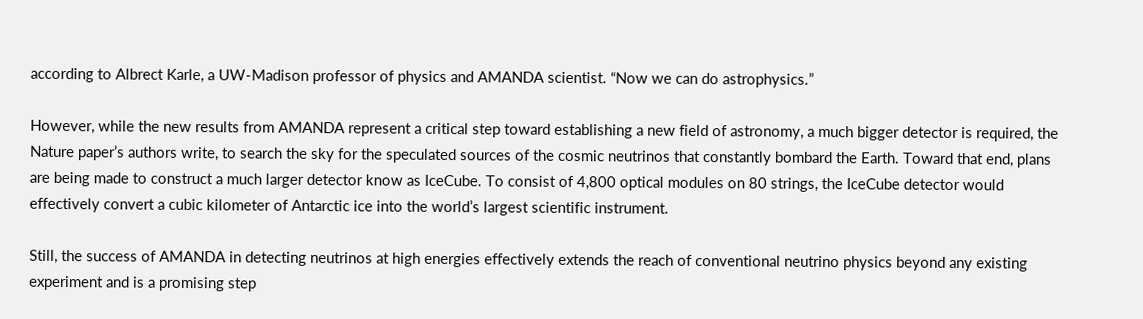according to Albrect Karle, a UW-Madison professor of physics and AMANDA scientist. “Now we can do astrophysics.”

However, while the new results from AMANDA represent a critical step toward establishing a new field of astronomy, a much bigger detector is required, the Nature paper’s authors write, to search the sky for the speculated sources of the cosmic neutrinos that constantly bombard the Earth. Toward that end, plans are being made to construct a much larger detector know as IceCube. To consist of 4,800 optical modules on 80 strings, the IceCube detector would effectively convert a cubic kilometer of Antarctic ice into the world’s largest scientific instrument.

Still, the success of AMANDA in detecting neutrinos at high energies effectively extends the reach of conventional neutrino physics beyond any existing experiment and is a promising step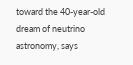toward the 40-year-old dream of neutrino astronomy, says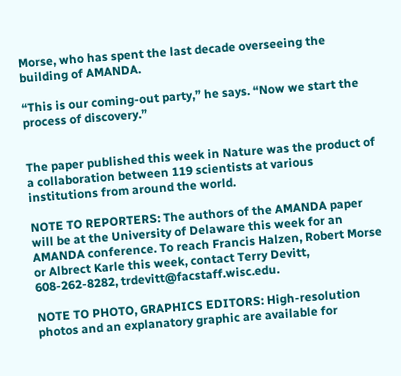Morse, who has spent the last decade overseeing the building of AMANDA.

“This is our coming-out party,” he says. “Now we start the process of discovery.”


The paper published this week in Nature was the product of a collaboration between 119 scientists at various institutions from around the world.

NOTE TO REPORTERS: The authors of the AMANDA paper will be at the University of Delaware this week for an AMANDA conference. To reach Francis Halzen, Robert Morse or Albrect Karle this week, contact Terry Devitt, 608-262-8282, trdevitt@facstaff.wisc.edu.

NOTE TO PHOTO, GRAPHICS EDITORS: High-resolution photos and an explanatory graphic are available for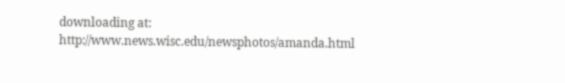downloading at: http://www.news.wisc.edu/newsphotos/amanda.html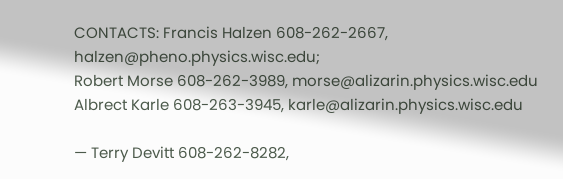CONTACTS: Francis Halzen 608-262-2667, halzen@pheno.physics.wisc.edu;
Robert Morse 608-262-3989, morse@alizarin.physics.wisc.edu
Albrect Karle 608-263-3945, karle@alizarin.physics.wisc.edu

— Terry Devitt 608-262-8282,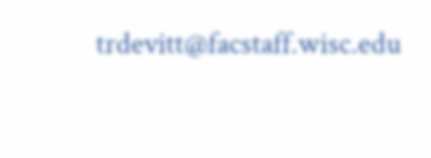trdevitt@facstaff.wisc.edu